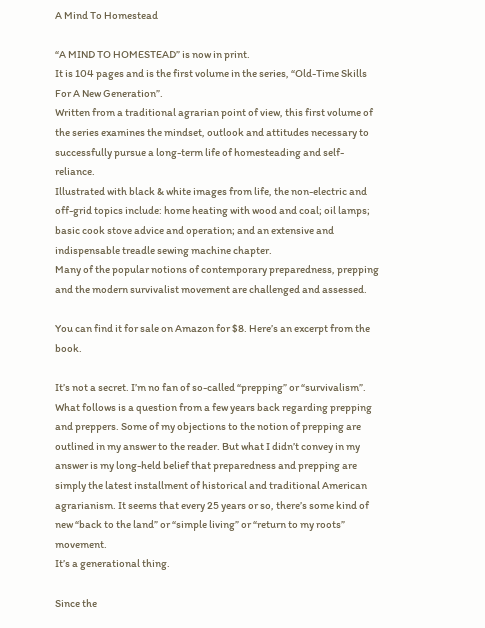A Mind To Homestead

“A MIND TO HOMESTEAD” is now in print.
It is 104 pages and is the first volume in the series, “Old-Time Skills For A New Generation”.
Written from a traditional agrarian point of view, this first volume of the series examines the mindset, outlook and attitudes necessary to successfully pursue a long-term life of homesteading and self-reliance.
Illustrated with black & white images from life, the non-electric and off-grid topics include: home heating with wood and coal; oil lamps; basic cook stove advice and operation; and an extensive and indispensable treadle sewing machine chapter.
Many of the popular notions of contemporary preparedness, prepping and the modern survivalist movement are challenged and assessed.

You can find it for sale on Amazon for $8. Here’s an excerpt from the book.

It’s not a secret. I’m no fan of so-called “prepping” or “survivalism”. What follows is a question from a few years back regarding prepping and preppers. Some of my objections to the notion of prepping are outlined in my answer to the reader. But what I didn’t convey in my answer is my long-held belief that preparedness and prepping are simply the latest installment of historical and traditional American agrarianism. It seems that every 25 years or so, there’s some kind of new “back to the land” or “simple living” or “return to my roots” movement.
It’s a generational thing.

Since the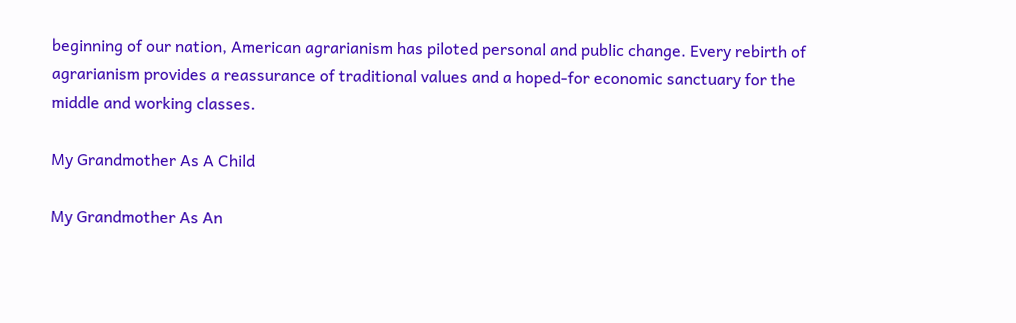beginning of our nation, American agrarianism has piloted personal and public change. Every rebirth of agrarianism provides a reassurance of traditional values and a hoped-for economic sanctuary for the middle and working classes.

My Grandmother As A Child

My Grandmother As An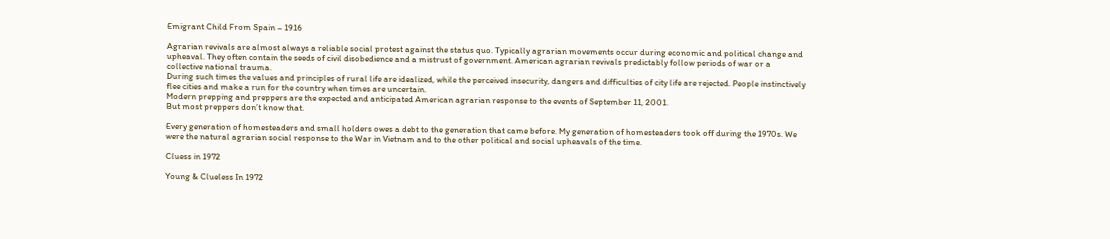Emigrant Child From Spain – 1916

Agrarian revivals are almost always a reliable social protest against the status quo. Typically agrarian movements occur during economic and political change and upheaval. They often contain the seeds of civil disobedience and a mistrust of government. American agrarian revivals predictably follow periods of war or a collective national trauma.
During such times the values and principles of rural life are idealized, while the perceived insecurity, dangers and difficulties of city life are rejected. People instinctively flee cities and make a run for the country when times are uncertain.
Modern prepping and preppers are the expected and anticipated American agrarian response to the events of September 11, 2001.
But most preppers don’t know that.

Every generation of homesteaders and small holders owes a debt to the generation that came before. My generation of homesteaders took off during the 1970s. We were the natural agrarian social response to the War in Vietnam and to the other political and social upheavals of the time.

Cluess in 1972

Young & Clueless In 1972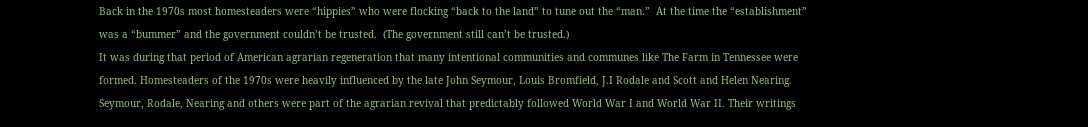Back in the 1970s most homesteaders were “hippies” who were flocking “back to the land” to tune out the “man.”  At the time the “establishment” was a “bummer” and the government couldn’t be trusted.  (The government still can’t be trusted.)
It was during that period of American agrarian regeneration that many intentional communities and communes like The Farm in Tennessee were formed. Homesteaders of the 1970s were heavily influenced by the late John Seymour, Louis Bromfield, J.I Rodale and Scott and Helen Nearing.
Seymour, Rodale, Nearing and others were part of the agrarian revival that predictably followed World War I and World War II. Their writings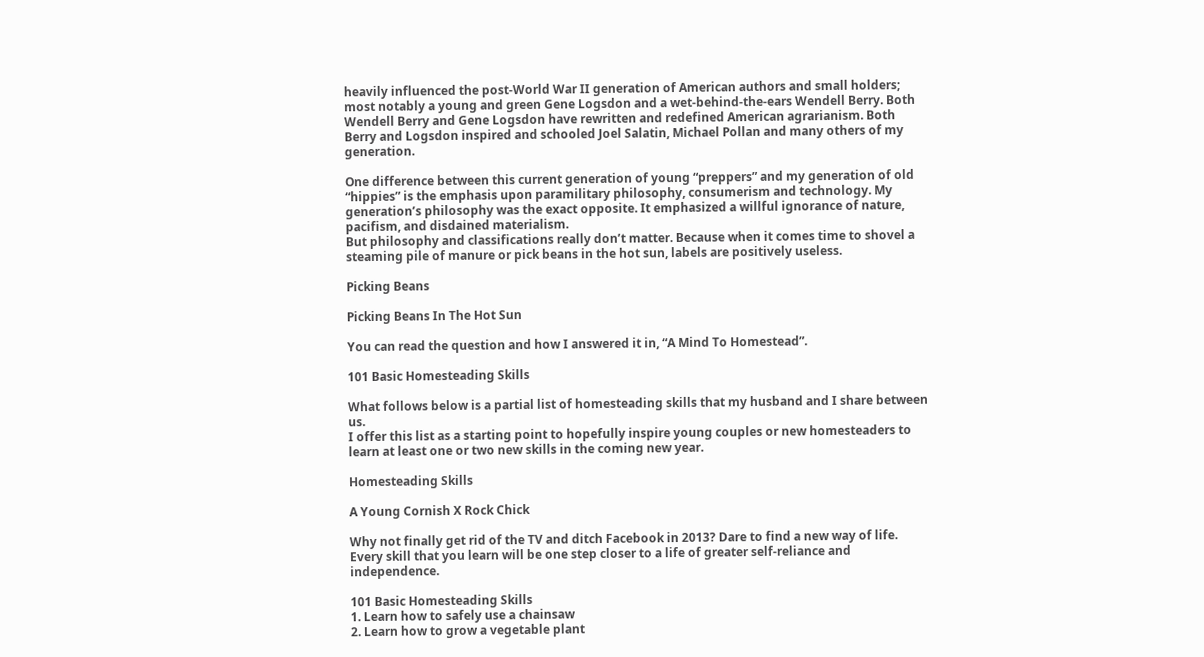heavily influenced the post-World War II generation of American authors and small holders; most notably a young and green Gene Logsdon and a wet-behind-the-ears Wendell Berry. Both Wendell Berry and Gene Logsdon have rewritten and redefined American agrarianism. Both Berry and Logsdon inspired and schooled Joel Salatin, Michael Pollan and many others of my generation.

One difference between this current generation of young “preppers” and my generation of old “hippies” is the emphasis upon paramilitary philosophy, consumerism and technology. My generation’s philosophy was the exact opposite. It emphasized a willful ignorance of nature, pacifism, and disdained materialism.
But philosophy and classifications really don’t matter. Because when it comes time to shovel a steaming pile of manure or pick beans in the hot sun, labels are positively useless.

Picking Beans

Picking Beans In The Hot Sun

You can read the question and how I answered it in, “A Mind To Homestead”.

101 Basic Homesteading Skills

What follows below is a partial list of homesteading skills that my husband and I share between us.
I offer this list as a starting point to hopefully inspire young couples or new homesteaders to learn at least one or two new skills in the coming new year.

Homesteading Skills

A Young Cornish X Rock Chick

Why not finally get rid of the TV and ditch Facebook in 2013? Dare to find a new way of life.
Every skill that you learn will be one step closer to a life of greater self-reliance and independence.

101 Basic Homesteading Skills
1. Learn how to safely use a chainsaw
2. Learn how to grow a vegetable plant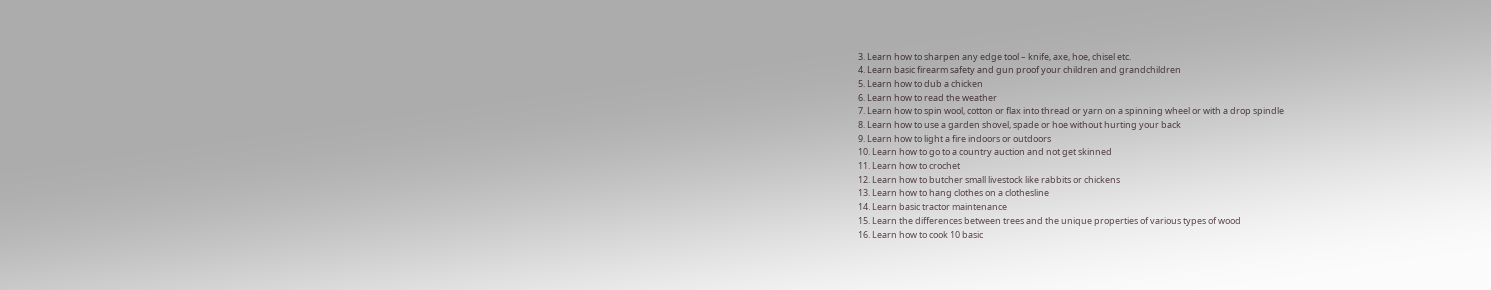3. Learn how to sharpen any edge tool – knife, axe, hoe, chisel etc.
4. Learn basic firearm safety and gun proof your children and grandchildren
5. Learn how to dub a chicken
6. Learn how to read the weather
7. Learn how to spin wool, cotton or flax into thread or yarn on a spinning wheel or with a drop spindle
8. Learn how to use a garden shovel, spade or hoe without hurting your back
9. Learn how to light a fire indoors or outdoors
10. Learn how to go to a country auction and not get skinned
11. Learn how to crochet
12. Learn how to butcher small livestock like rabbits or chickens
13. Learn how to hang clothes on a clothesline
14. Learn basic tractor maintenance
15. Learn the differences between trees and the unique properties of various types of wood
16. Learn how to cook 10 basic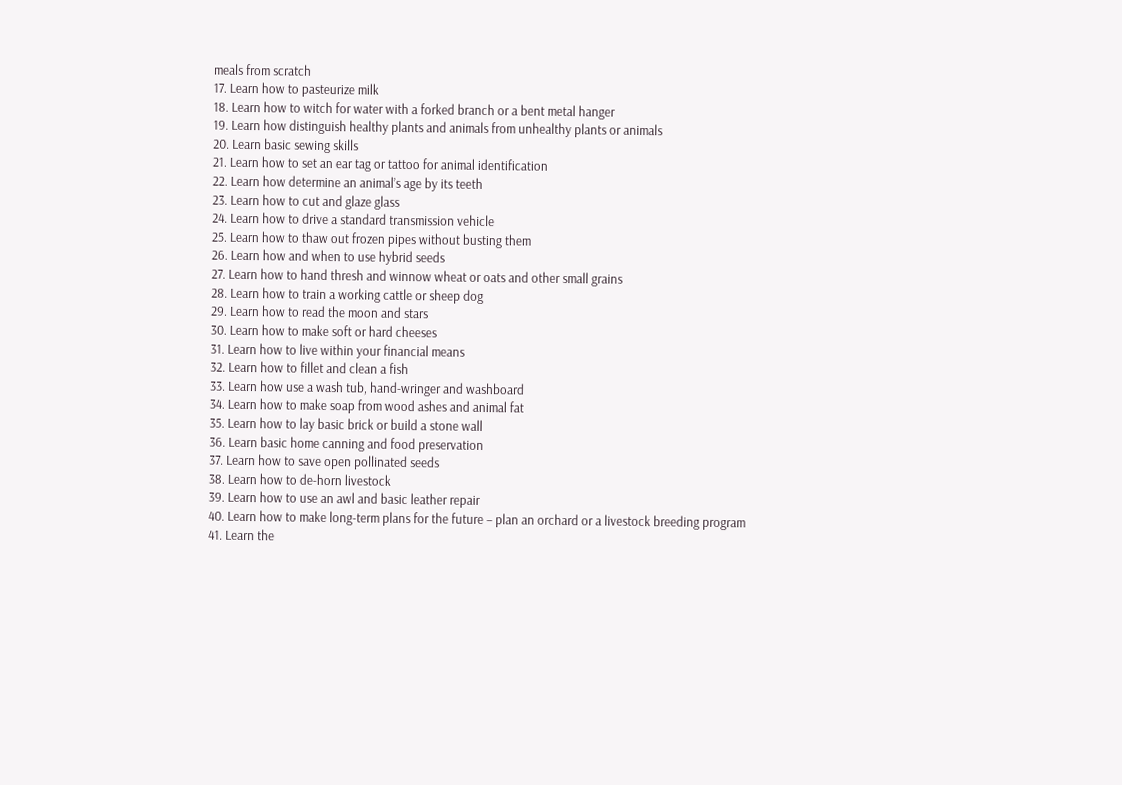meals from scratch
17. Learn how to pasteurize milk
18. Learn how to witch for water with a forked branch or a bent metal hanger
19. Learn how distinguish healthy plants and animals from unhealthy plants or animals
20. Learn basic sewing skills
21. Learn how to set an ear tag or tattoo for animal identification
22. Learn how determine an animal’s age by its teeth
23. Learn how to cut and glaze glass
24. Learn how to drive a standard transmission vehicle
25. Learn how to thaw out frozen pipes without busting them
26. Learn how and when to use hybrid seeds
27. Learn how to hand thresh and winnow wheat or oats and other small grains
28. Learn how to train a working cattle or sheep dog
29. Learn how to read the moon and stars
30. Learn how to make soft or hard cheeses
31. Learn how to live within your financial means
32. Learn how to fillet and clean a fish
33. Learn how use a wash tub, hand-wringer and washboard
34. Learn how to make soap from wood ashes and animal fat
35. Learn how to lay basic brick or build a stone wall
36. Learn basic home canning and food preservation
37. Learn how to save open pollinated seeds
38. Learn how to de-horn livestock
39. Learn how to use an awl and basic leather repair
40. Learn how to make long-term plans for the future – plan an orchard or a livestock breeding program
41. Learn the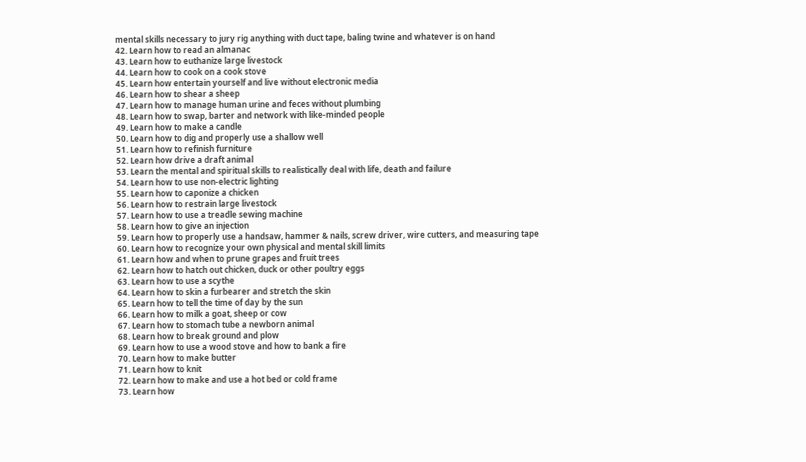mental skills necessary to jury rig anything with duct tape, baling twine and whatever is on hand
42. Learn how to read an almanac
43. Learn how to euthanize large livestock
44. Learn how to cook on a cook stove
45. Learn how entertain yourself and live without electronic media
46. Learn how to shear a sheep
47. Learn how to manage human urine and feces without plumbing
48. Learn how to swap, barter and network with like-minded people
49. Learn how to make a candle
50. Learn how to dig and properly use a shallow well
51. Learn how to refinish furniture
52. Learn how drive a draft animal
53. Learn the mental and spiritual skills to realistically deal with life, death and failure
54. Learn how to use non-electric lighting
55. Learn how to caponize a chicken
56. Learn how to restrain large livestock
57. Learn how to use a treadle sewing machine
58. Learn how to give an injection
59. Learn how to properly use a handsaw, hammer & nails, screw driver, wire cutters, and measuring tape
60. Learn how to recognize your own physical and mental skill limits
61. Learn how and when to prune grapes and fruit trees
62. Learn how to hatch out chicken, duck or other poultry eggs
63. Learn how to use a scythe
64. Learn how to skin a furbearer and stretch the skin
65. Learn how to tell the time of day by the sun
66. Learn how to milk a goat, sheep or cow
67. Learn how to stomach tube a newborn animal
68. Learn how to break ground and plow
69. Learn how to use a wood stove and how to bank a fire
70. Learn how to make butter
71. Learn how to knit
72. Learn how to make and use a hot bed or cold frame
73. Learn how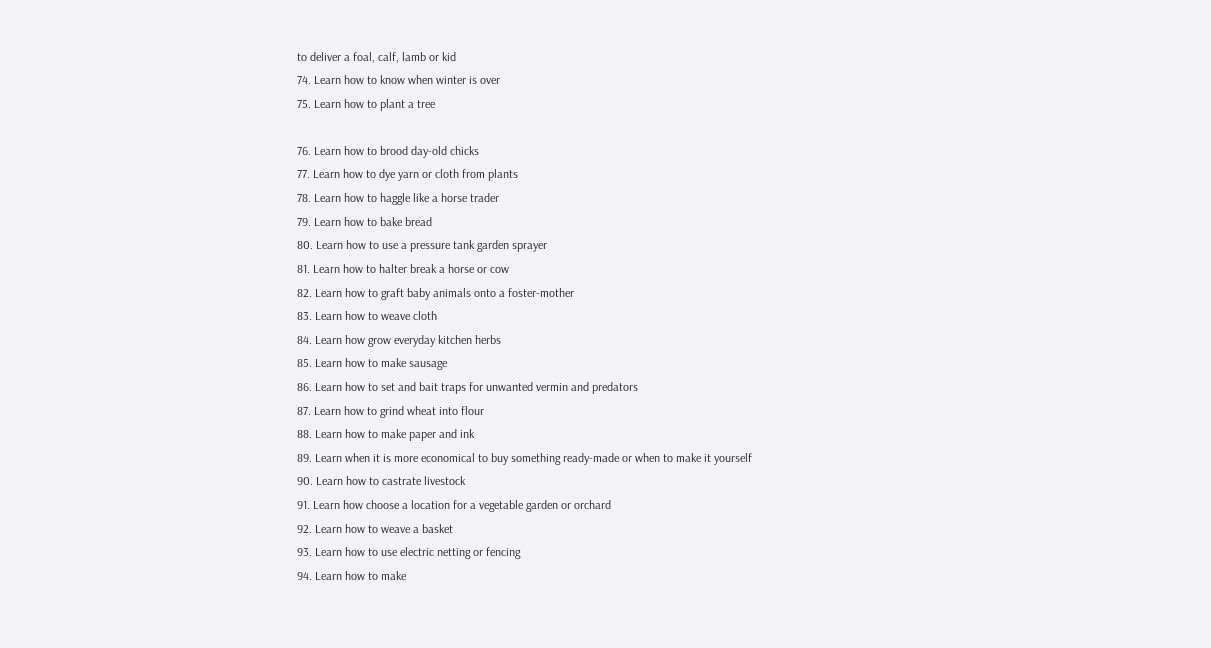to deliver a foal, calf, lamb or kid
74. Learn how to know when winter is over
75. Learn how to plant a tree

76. Learn how to brood day-old chicks
77. Learn how to dye yarn or cloth from plants
78. Learn how to haggle like a horse trader
79. Learn how to bake bread
80. Learn how to use a pressure tank garden sprayer
81. Learn how to halter break a horse or cow
82. Learn how to graft baby animals onto a foster-mother
83. Learn how to weave cloth
84. Learn how grow everyday kitchen herbs
85. Learn how to make sausage
86. Learn how to set and bait traps for unwanted vermin and predators
87. Learn how to grind wheat into flour
88. Learn how to make paper and ink
89. Learn when it is more economical to buy something ready-made or when to make it yourself
90. Learn how to castrate livestock
91. Learn how choose a location for a vegetable garden or orchard
92. Learn how to weave a basket
93. Learn how to use electric netting or fencing
94. Learn how to make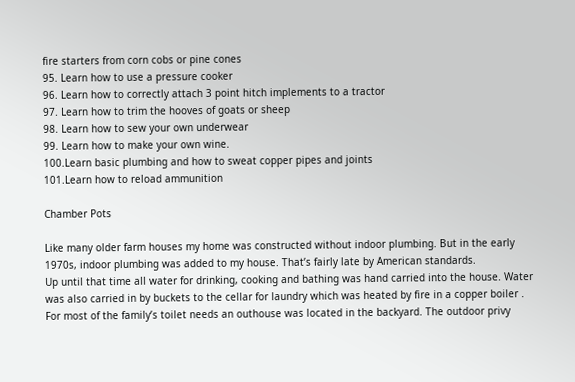fire starters from corn cobs or pine cones
95. Learn how to use a pressure cooker
96. Learn how to correctly attach 3 point hitch implements to a tractor
97. Learn how to trim the hooves of goats or sheep
98. Learn how to sew your own underwear
99. Learn how to make your own wine.
100.Learn basic plumbing and how to sweat copper pipes and joints
101.Learn how to reload ammunition

Chamber Pots

Like many older farm houses my home was constructed without indoor plumbing. But in the early 1970s, indoor plumbing was added to my house. That’s fairly late by American standards.
Up until that time all water for drinking, cooking and bathing was hand carried into the house. Water was also carried in by buckets to the cellar for laundry which was heated by fire in a copper boiler .
For most of the family’s toilet needs an outhouse was located in the backyard. The outdoor privy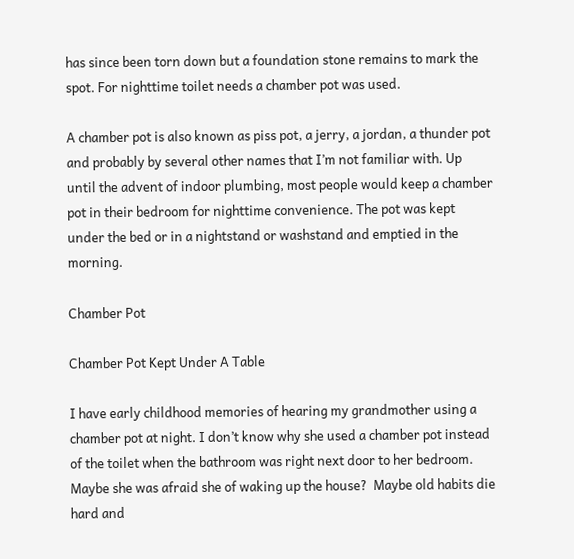has since been torn down but a foundation stone remains to mark the spot. For nighttime toilet needs a chamber pot was used.

A chamber pot is also known as piss pot, a jerry, a jordan, a thunder pot and probably by several other names that I’m not familiar with. Up until the advent of indoor plumbing, most people would keep a chamber pot in their bedroom for nighttime convenience. The pot was kept under the bed or in a nightstand or washstand and emptied in the morning.

Chamber Pot

Chamber Pot Kept Under A Table

I have early childhood memories of hearing my grandmother using a chamber pot at night. I don’t know why she used a chamber pot instead of the toilet when the bathroom was right next door to her bedroom. Maybe she was afraid she of waking up the house?  Maybe old habits die hard and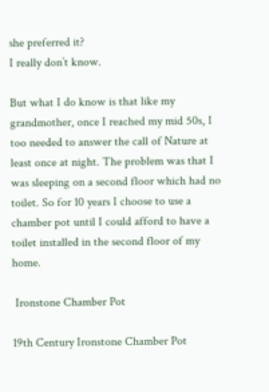she preferred it?
I really don’t know.

But what I do know is that like my grandmother, once I reached my mid 50s, I too needed to answer the call of Nature at least once at night. The problem was that I was sleeping on a second floor which had no toilet. So for 10 years I choose to use a chamber pot until I could afford to have a toilet installed in the second floor of my home.

 Ironstone Chamber Pot

19th Century Ironstone Chamber Pot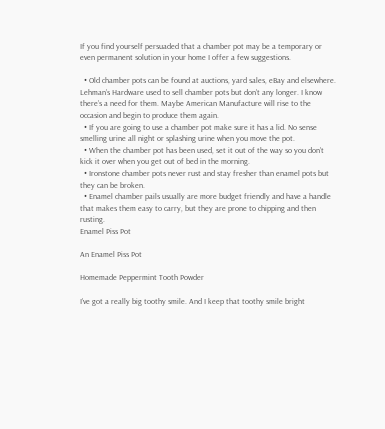If you find yourself persuaded that a chamber pot may be a temporary or even permanent solution in your home I offer a few suggestions.

  • Old chamber pots can be found at auctions, yard sales, eBay and elsewhere. Lehman’s Hardware used to sell chamber pots but don’t any longer. I know there’s a need for them. Maybe American Manufacture will rise to the occasion and begin to produce them again.
  • If you are going to use a chamber pot make sure it has a lid. No sense smelling urine all night or splashing urine when you move the pot.
  • When the chamber pot has been used, set it out of the way so you don’t kick it over when you get out of bed in the morning.
  • Ironstone chamber pots never rust and stay fresher than enamel pots but they can be broken.
  • Enamel chamber pails usually are more budget friendly and have a handle that makes them easy to carry, but they are prone to chipping and then rusting.
Enamel Piss Pot

An Enamel Piss Pot

Homemade Peppermint Tooth Powder

I’ve got a really big toothy smile. And I keep that toothy smile bright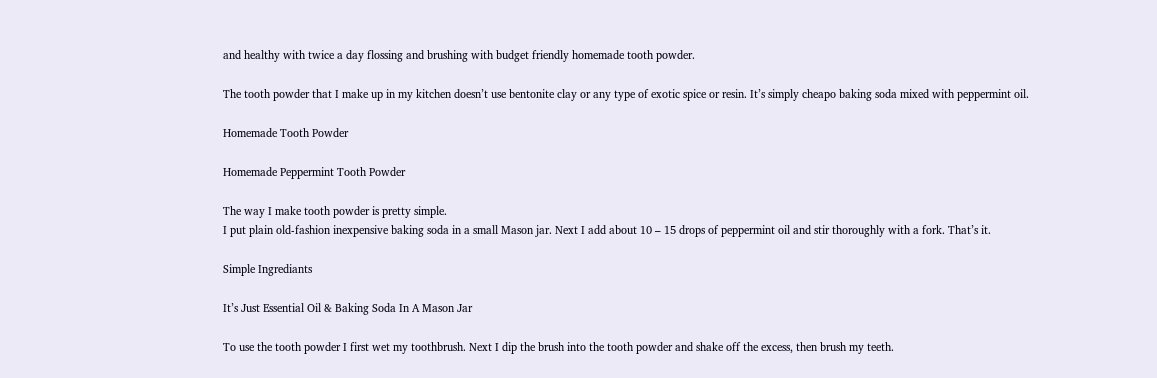and healthy with twice a day flossing and brushing with budget friendly homemade tooth powder.

The tooth powder that I make up in my kitchen doesn’t use bentonite clay or any type of exotic spice or resin. It’s simply cheapo baking soda mixed with peppermint oil.

Homemade Tooth Powder

Homemade Peppermint Tooth Powder

The way I make tooth powder is pretty simple.
I put plain old-fashion inexpensive baking soda in a small Mason jar. Next I add about 10 – 15 drops of peppermint oil and stir thoroughly with a fork. That’s it.

Simple Ingrediants

It’s Just Essential Oil & Baking Soda In A Mason Jar

To use the tooth powder I first wet my toothbrush. Next I dip the brush into the tooth powder and shake off the excess, then brush my teeth.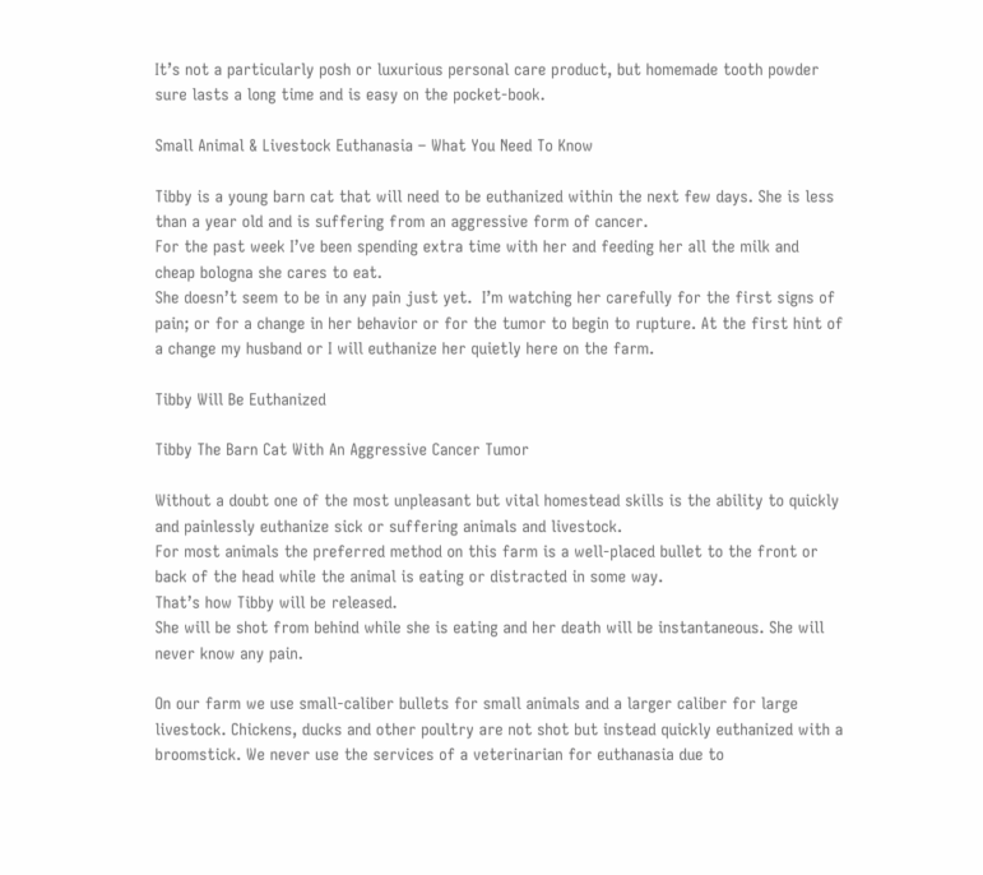It’s not a particularly posh or luxurious personal care product, but homemade tooth powder sure lasts a long time and is easy on the pocket-book.

Small Animal & Livestock Euthanasia – What You Need To Know

Tibby is a young barn cat that will need to be euthanized within the next few days. She is less than a year old and is suffering from an aggressive form of cancer.
For the past week I’ve been spending extra time with her and feeding her all the milk and cheap bologna she cares to eat.
She doesn’t seem to be in any pain just yet.  I’m watching her carefully for the first signs of pain; or for a change in her behavior or for the tumor to begin to rupture. At the first hint of a change my husband or I will euthanize her quietly here on the farm.

Tibby Will Be Euthanized

Tibby The Barn Cat With An Aggressive Cancer Tumor

Without a doubt one of the most unpleasant but vital homestead skills is the ability to quickly and painlessly euthanize sick or suffering animals and livestock.
For most animals the preferred method on this farm is a well-placed bullet to the front or back of the head while the animal is eating or distracted in some way.
That’s how Tibby will be released.
She will be shot from behind while she is eating and her death will be instantaneous. She will never know any pain.

On our farm we use small-caliber bullets for small animals and a larger caliber for large livestock. Chickens, ducks and other poultry are not shot but instead quickly euthanized with a broomstick. We never use the services of a veterinarian for euthanasia due to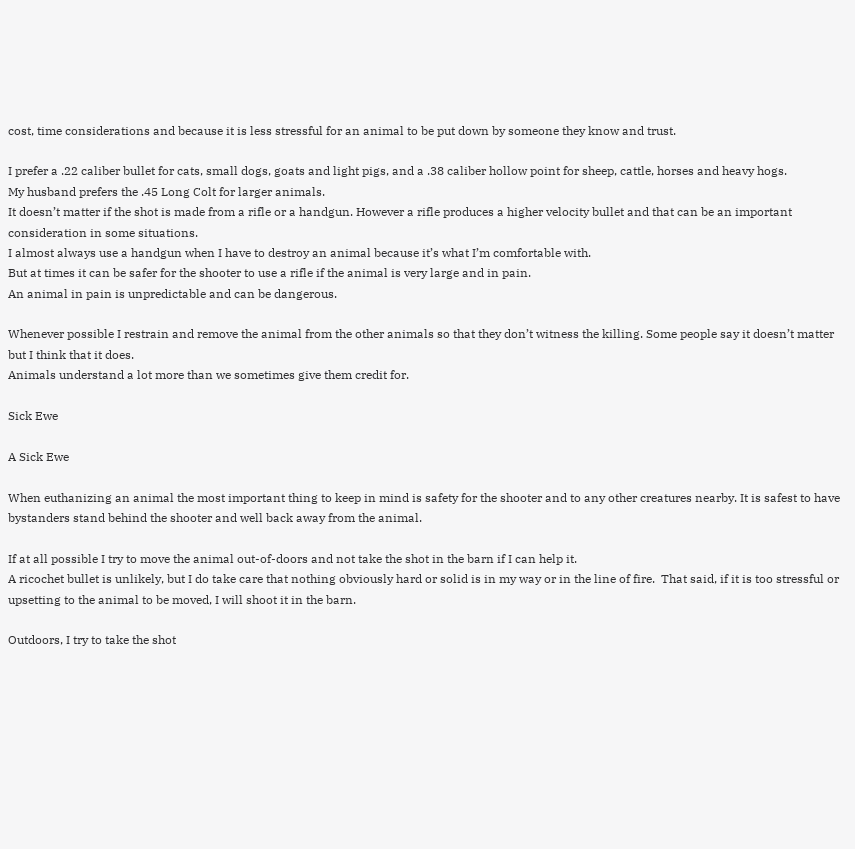cost, time considerations and because it is less stressful for an animal to be put down by someone they know and trust.

I prefer a .22 caliber bullet for cats, small dogs, goats and light pigs, and a .38 caliber hollow point for sheep, cattle, horses and heavy hogs.
My husband prefers the .45 Long Colt for larger animals.
It doesn’t matter if the shot is made from a rifle or a handgun. However a rifle produces a higher velocity bullet and that can be an important consideration in some situations.
I almost always use a handgun when I have to destroy an animal because it’s what I’m comfortable with.
But at times it can be safer for the shooter to use a rifle if the animal is very large and in pain.
An animal in pain is unpredictable and can be dangerous.

Whenever possible I restrain and remove the animal from the other animals so that they don’t witness the killing. Some people say it doesn’t matter but I think that it does.
Animals understand a lot more than we sometimes give them credit for.

Sick Ewe

A Sick Ewe

When euthanizing an animal the most important thing to keep in mind is safety for the shooter and to any other creatures nearby. It is safest to have bystanders stand behind the shooter and well back away from the animal.

If at all possible I try to move the animal out-of-doors and not take the shot in the barn if I can help it.
A ricochet bullet is unlikely, but I do take care that nothing obviously hard or solid is in my way or in the line of fire.  That said, if it is too stressful or upsetting to the animal to be moved, I will shoot it in the barn.

Outdoors, I try to take the shot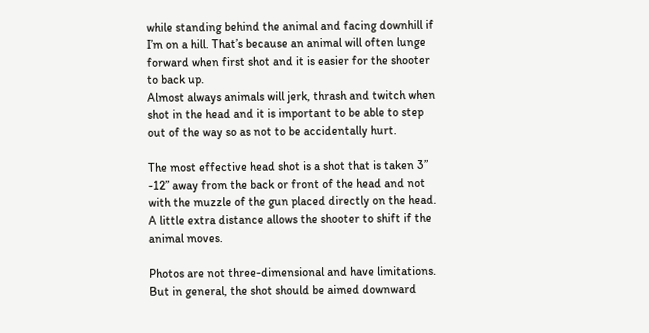while standing behind the animal and facing downhill if I’m on a hill. That’s because an animal will often lunge forward when first shot and it is easier for the shooter to back up.
Almost always animals will jerk, thrash and twitch when shot in the head and it is important to be able to step out of the way so as not to be accidentally hurt.

The most effective head shot is a shot that is taken 3” -12” away from the back or front of the head and not with the muzzle of the gun placed directly on the head.
A little extra distance allows the shooter to shift if the animal moves.

Photos are not three-dimensional and have limitations. But in general, the shot should be aimed downward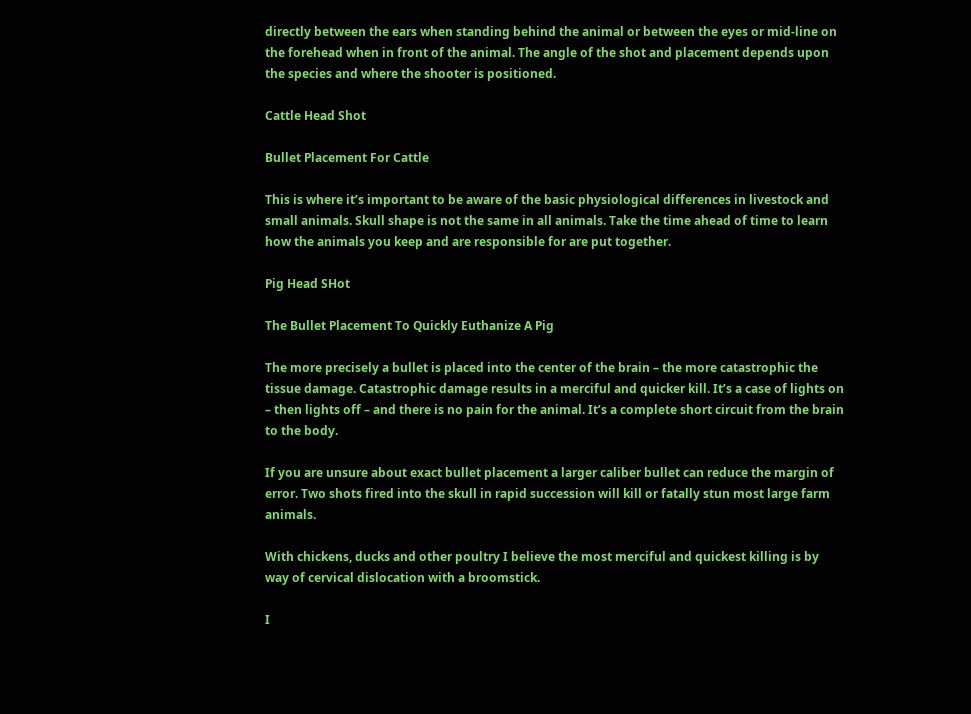directly between the ears when standing behind the animal or between the eyes or mid-line on the forehead when in front of the animal. The angle of the shot and placement depends upon the species and where the shooter is positioned.

Cattle Head Shot

Bullet Placement For Cattle

This is where it’s important to be aware of the basic physiological differences in livestock and small animals. Skull shape is not the same in all animals. Take the time ahead of time to learn how the animals you keep and are responsible for are put together.

Pig Head SHot

The Bullet Placement To Quickly Euthanize A Pig

The more precisely a bullet is placed into the center of the brain – the more catastrophic the tissue damage. Catastrophic damage results in a merciful and quicker kill. It’s a case of lights on – then lights off – and there is no pain for the animal. It’s a complete short circuit from the brain to the body.

If you are unsure about exact bullet placement a larger caliber bullet can reduce the margin of error. Two shots fired into the skull in rapid succession will kill or fatally stun most large farm animals.

With chickens, ducks and other poultry I believe the most merciful and quickest killing is by way of cervical dislocation with a broomstick.

I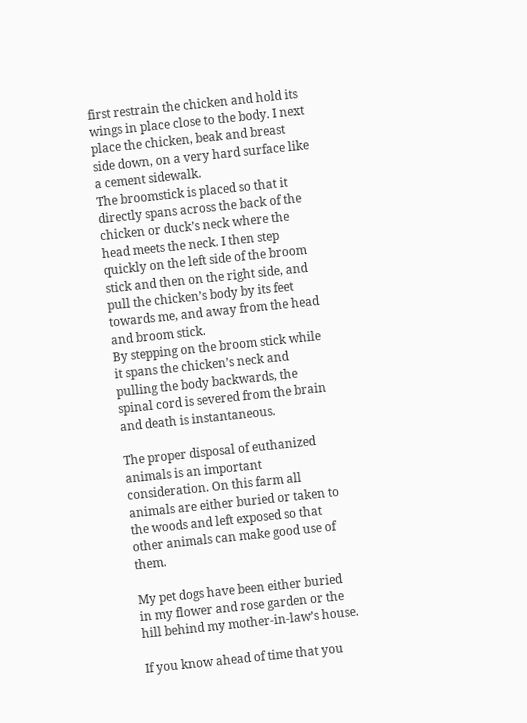first restrain the chicken and hold its wings in place close to the body. I next place the chicken, beak and breast side down, on a very hard surface like a cement sidewalk.
The broomstick is placed so that it directly spans across the back of the chicken or duck’s neck where the head meets the neck. I then step quickly on the left side of the broom stick and then on the right side, and pull the chicken’s body by its feet towards me, and away from the head and broom stick.
By stepping on the broom stick while it spans the chicken’s neck and pulling the body backwards, the spinal cord is severed from the brain and death is instantaneous.

The proper disposal of euthanized animals is an important consideration. On this farm all animals are either buried or taken to the woods and left exposed so that other animals can make good use of them.

My pet dogs have been either buried in my flower and rose garden or the hill behind my mother-in-law’s house.

If you know ahead of time that you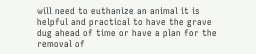will need to euthanize an animal it is helpful and practical to have the grave dug ahead of time or have a plan for the removal of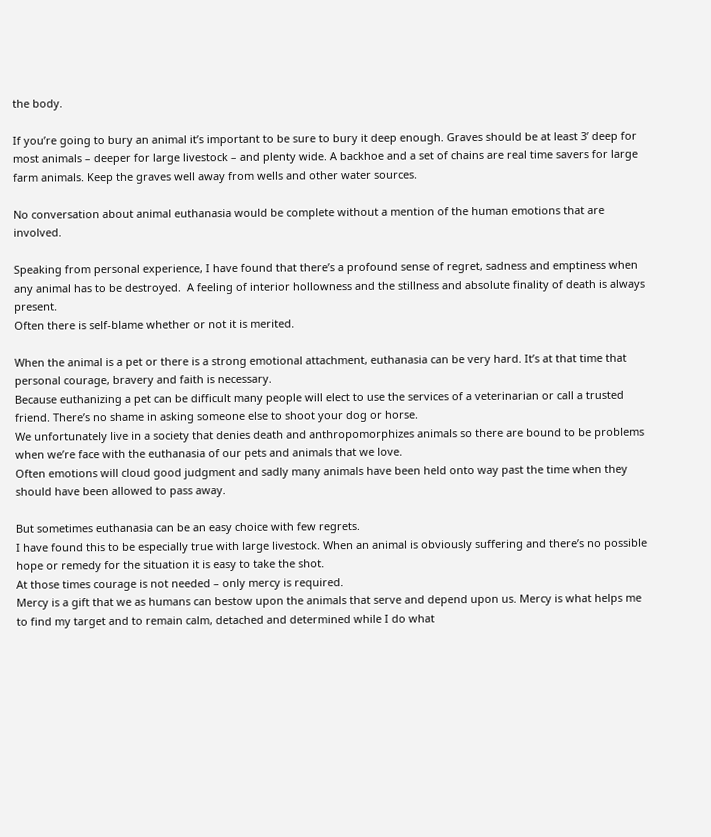the body.

If you’re going to bury an animal it’s important to be sure to bury it deep enough. Graves should be at least 3’ deep for most animals – deeper for large livestock – and plenty wide. A backhoe and a set of chains are real time savers for large farm animals. Keep the graves well away from wells and other water sources.

No conversation about animal euthanasia would be complete without a mention of the human emotions that are involved.

Speaking from personal experience, I have found that there’s a profound sense of regret, sadness and emptiness when any animal has to be destroyed.  A feeling of interior hollowness and the stillness and absolute finality of death is always present.
Often there is self-blame whether or not it is merited.

When the animal is a pet or there is a strong emotional attachment, euthanasia can be very hard. It’s at that time that personal courage, bravery and faith is necessary.
Because euthanizing a pet can be difficult many people will elect to use the services of a veterinarian or call a trusted friend. There’s no shame in asking someone else to shoot your dog or horse.
We unfortunately live in a society that denies death and anthropomorphizes animals so there are bound to be problems when we’re face with the euthanasia of our pets and animals that we love.
Often emotions will cloud good judgment and sadly many animals have been held onto way past the time when they should have been allowed to pass away.

But sometimes euthanasia can be an easy choice with few regrets.
I have found this to be especially true with large livestock. When an animal is obviously suffering and there’s no possible hope or remedy for the situation it is easy to take the shot.
At those times courage is not needed – only mercy is required.
Mercy is a gift that we as humans can bestow upon the animals that serve and depend upon us. Mercy is what helps me to find my target and to remain calm, detached and determined while I do what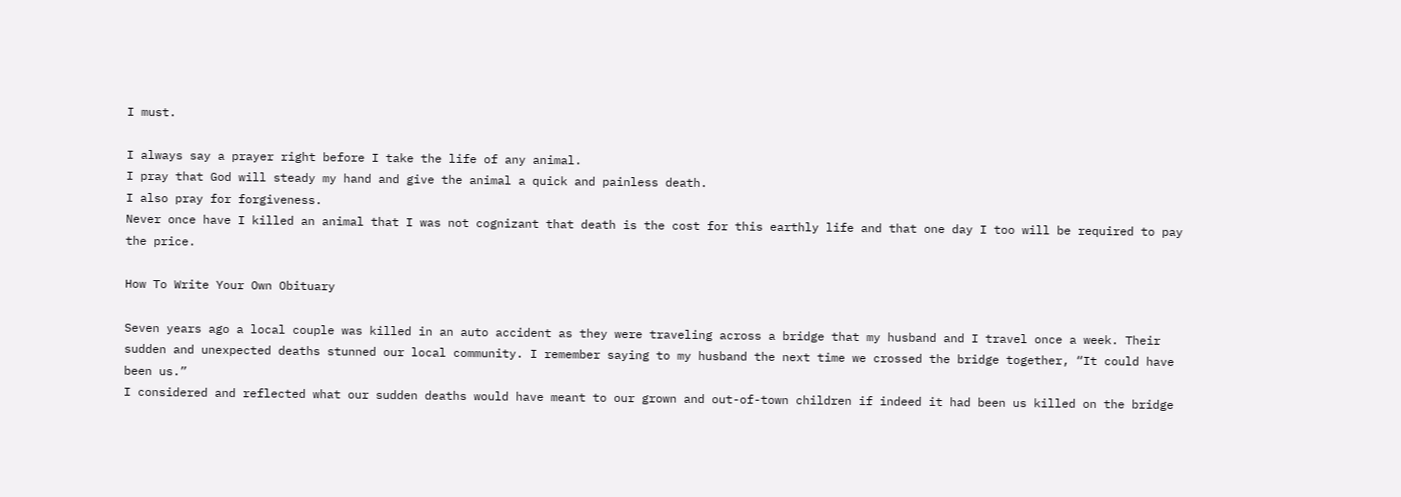I must.

I always say a prayer right before I take the life of any animal.
I pray that God will steady my hand and give the animal a quick and painless death.
I also pray for forgiveness.
Never once have I killed an animal that I was not cognizant that death is the cost for this earthly life and that one day I too will be required to pay the price.

How To Write Your Own Obituary

Seven years ago a local couple was killed in an auto accident as they were traveling across a bridge that my husband and I travel once a week. Their sudden and unexpected deaths stunned our local community. I remember saying to my husband the next time we crossed the bridge together, “It could have been us.”
I considered and reflected what our sudden deaths would have meant to our grown and out-of-town children if indeed it had been us killed on the bridge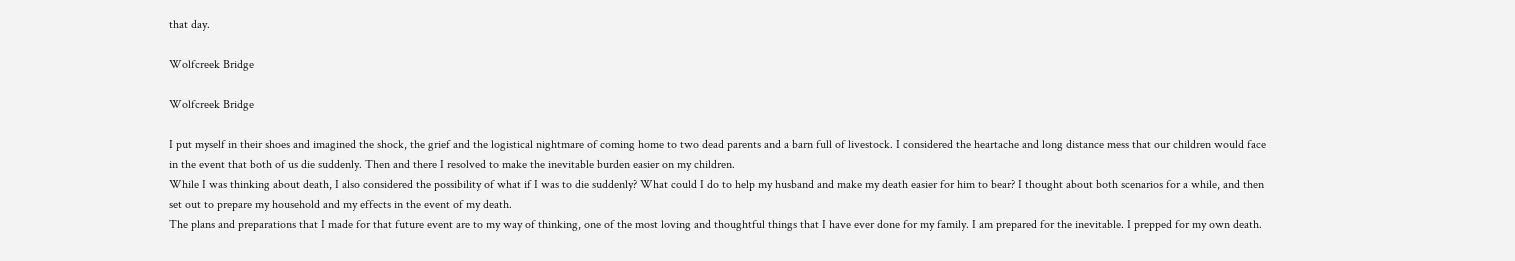that day.

Wolfcreek Bridge

Wolfcreek Bridge

I put myself in their shoes and imagined the shock, the grief and the logistical nightmare of coming home to two dead parents and a barn full of livestock. I considered the heartache and long distance mess that our children would face in the event that both of us die suddenly. Then and there I resolved to make the inevitable burden easier on my children.
While I was thinking about death, I also considered the possibility of what if I was to die suddenly? What could I do to help my husband and make my death easier for him to bear? I thought about both scenarios for a while, and then set out to prepare my household and my effects in the event of my death.
The plans and preparations that I made for that future event are to my way of thinking, one of the most loving and thoughtful things that I have ever done for my family. I am prepared for the inevitable. I prepped for my own death.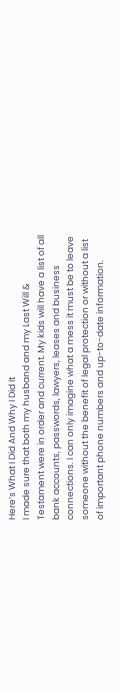Here’s What I Did And Why I Did It
I made sure that both my husband and my Last Will & Testament were in order and current. My kids will have a list of all bank accounts, passwords, lawyers, leases and business connections. I can only imagine what a mess it must be to leave someone without the benefit of legal protection or without a list of important phone numbers and up-to-date information.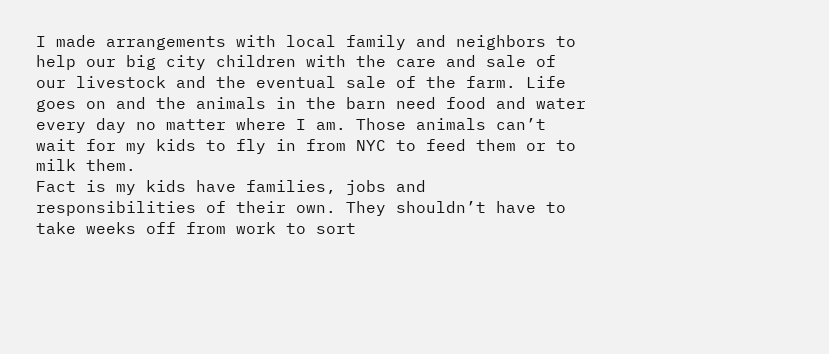I made arrangements with local family and neighbors to help our big city children with the care and sale of our livestock and the eventual sale of the farm. Life goes on and the animals in the barn need food and water every day no matter where I am. Those animals can’t wait for my kids to fly in from NYC to feed them or to milk them.
Fact is my kids have families, jobs and responsibilities of their own. They shouldn’t have to take weeks off from work to sort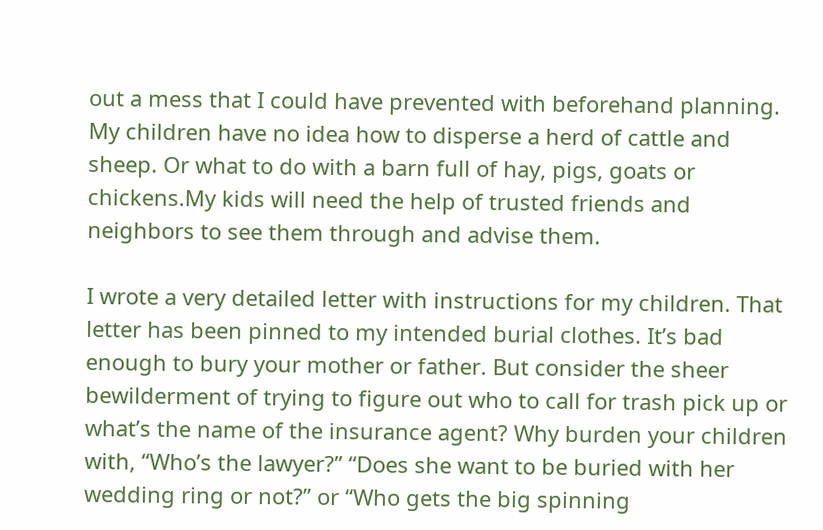out a mess that I could have prevented with beforehand planning. My children have no idea how to disperse a herd of cattle and sheep. Or what to do with a barn full of hay, pigs, goats or chickens.My kids will need the help of trusted friends and neighbors to see them through and advise them.

I wrote a very detailed letter with instructions for my children. That letter has been pinned to my intended burial clothes. It’s bad enough to bury your mother or father. But consider the sheer bewilderment of trying to figure out who to call for trash pick up or what’s the name of the insurance agent? Why burden your children with, “Who’s the lawyer?” “Does she want to be buried with her wedding ring or not?” or “Who gets the big spinning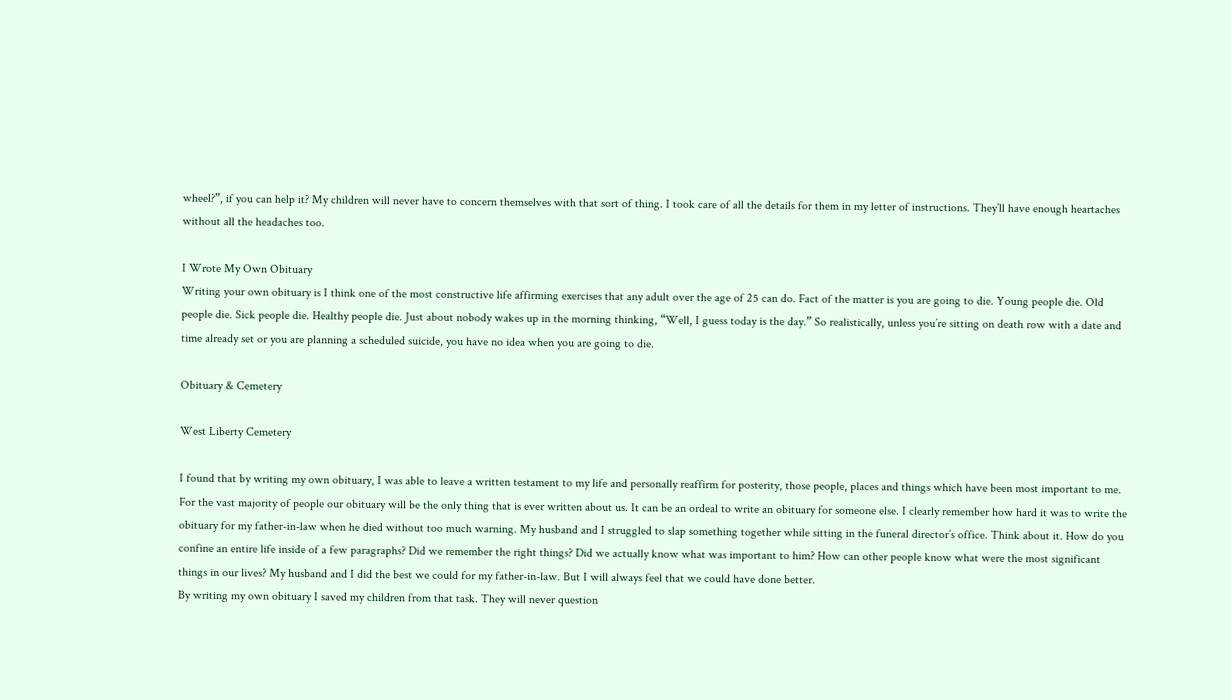wheel?”, if you can help it? My children will never have to concern themselves with that sort of thing. I took care of all the details for them in my letter of instructions. They’ll have enough heartaches without all the headaches too.

I Wrote My Own Obituary
Writing your own obituary is I think one of the most constructive life affirming exercises that any adult over the age of 25 can do. Fact of the matter is you are going to die. Young people die. Old people die. Sick people die. Healthy people die. Just about nobody wakes up in the morning thinking, “Well, I guess today is the day.” So realistically, unless you’re sitting on death row with a date and time already set or you are planning a scheduled suicide, you have no idea when you are going to die.

Obituary & Cemetery

West Liberty Cemetery

I found that by writing my own obituary, I was able to leave a written testament to my life and personally reaffirm for posterity, those people, places and things which have been most important to me. For the vast majority of people our obituary will be the only thing that is ever written about us. It can be an ordeal to write an obituary for someone else. I clearly remember how hard it was to write the obituary for my father-in-law when he died without too much warning. My husband and I struggled to slap something together while sitting in the funeral director’s office. Think about it. How do you confine an entire life inside of a few paragraphs? Did we remember the right things? Did we actually know what was important to him? How can other people know what were the most significant things in our lives? My husband and I did the best we could for my father-in-law. But I will always feel that we could have done better.
By writing my own obituary I saved my children from that task. They will never question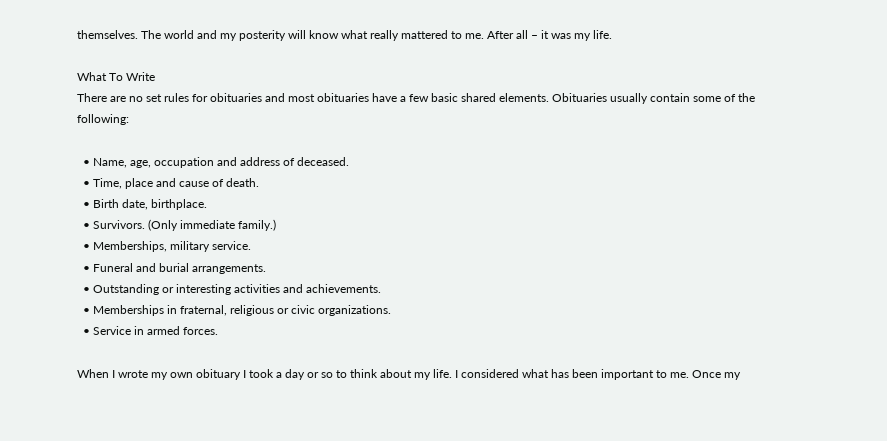themselves. The world and my posterity will know what really mattered to me. After all – it was my life.

What To Write
There are no set rules for obituaries and most obituaries have a few basic shared elements. Obituaries usually contain some of the following:

  • Name, age, occupation and address of deceased.
  • Time, place and cause of death.
  • Birth date, birthplace.
  • Survivors. (Only immediate family.)
  • Memberships, military service.
  • Funeral and burial arrangements.
  • Outstanding or interesting activities and achievements.
  • Memberships in fraternal, religious or civic organizations.
  • Service in armed forces.

When I wrote my own obituary I took a day or so to think about my life. I considered what has been important to me. Once my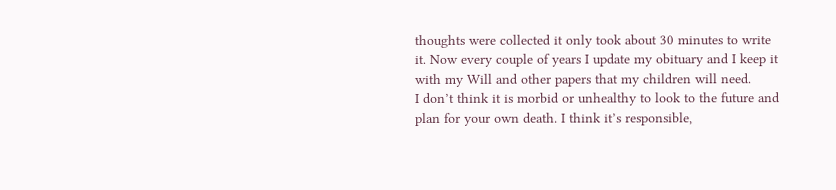thoughts were collected it only took about 30 minutes to write it. Now every couple of years I update my obituary and I keep it with my Will and other papers that my children will need.
I don’t think it is morbid or unhealthy to look to the future and plan for your own death. I think it’s responsible,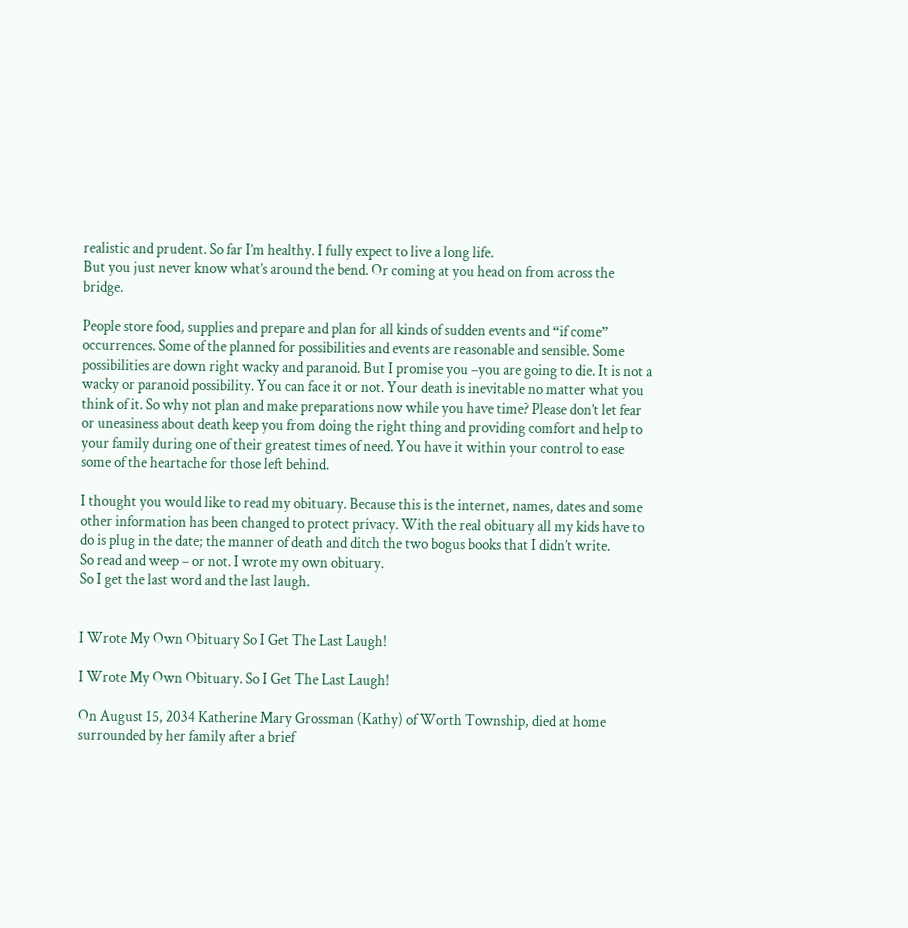realistic and prudent. So far I’m healthy. I fully expect to live a long life.
But you just never know what’s around the bend. Or coming at you head on from across the bridge.

People store food, supplies and prepare and plan for all kinds of sudden events and “if come” occurrences. Some of the planned for possibilities and events are reasonable and sensible. Some possibilities are down right wacky and paranoid. But I promise you –you are going to die. It is not a wacky or paranoid possibility. You can face it or not. Your death is inevitable no matter what you think of it. So why not plan and make preparations now while you have time? Please don’t let fear or uneasiness about death keep you from doing the right thing and providing comfort and help to your family during one of their greatest times of need. You have it within your control to ease some of the heartache for those left behind.

I thought you would like to read my obituary. Because this is the internet, names, dates and some other information has been changed to protect privacy. With the real obituary all my kids have to do is plug in the date; the manner of death and ditch the two bogus books that I didn’t write.
So read and weep – or not. I wrote my own obituary.
So I get the last word and the last laugh.


I Wrote My Own Obituary So I Get The Last Laugh!

I Wrote My Own Obituary. So I Get The Last Laugh!

On August 15, 2034 Katherine Mary Grossman (Kathy) of Worth Township, died at home surrounded by her family after a brief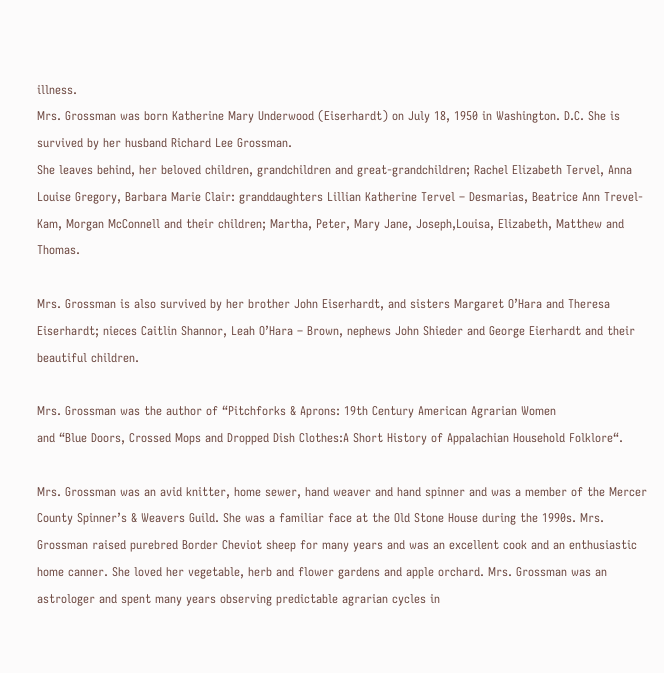illness.
Mrs. Grossman was born Katherine Mary Underwood (Eiserhardt) on July 18, 1950 in Washington. D.C. She is survived by her husband Richard Lee Grossman.
She leaves behind, her beloved children, grandchildren and great-grandchildren; Rachel Elizabeth Tervel, Anna Louise Gregory, Barbara Marie Clair: granddaughters Lillian Katherine Tervel – Desmarias, Beatrice Ann Trevel- Kam, Morgan McConnell and their children; Martha, Peter, Mary Jane, Joseph,Louisa, Elizabeth, Matthew and Thomas.

Mrs. Grossman is also survived by her brother John Eiserhardt, and sisters Margaret O’Hara and Theresa Eiserhardt; nieces Caitlin Shannor, Leah O’Hara – Brown, nephews John Shieder and George Eierhardt and their beautiful children.

Mrs. Grossman was the author of “Pitchforks & Aprons: 19th Century American Agrarian Women
and “Blue Doors, Crossed Mops and Dropped Dish Clothes:A Short History of Appalachian Household Folklore“.

Mrs. Grossman was an avid knitter, home sewer, hand weaver and hand spinner and was a member of the Mercer County Spinner’s & Weavers Guild. She was a familiar face at the Old Stone House during the 1990s. Mrs. Grossman raised purebred Border Cheviot sheep for many years and was an excellent cook and an enthusiastic home canner. She loved her vegetable, herb and flower gardens and apple orchard. Mrs. Grossman was an astrologer and spent many years observing predictable agrarian cycles in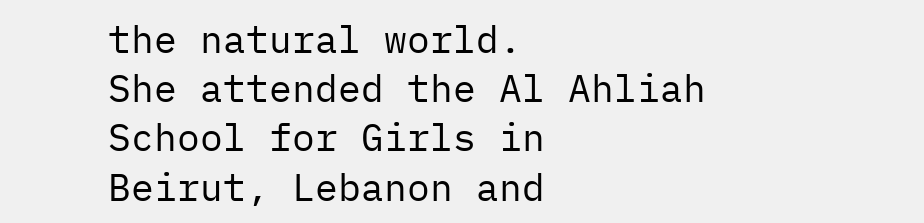the natural world.
She attended the Al Ahliah School for Girls in Beirut, Lebanon and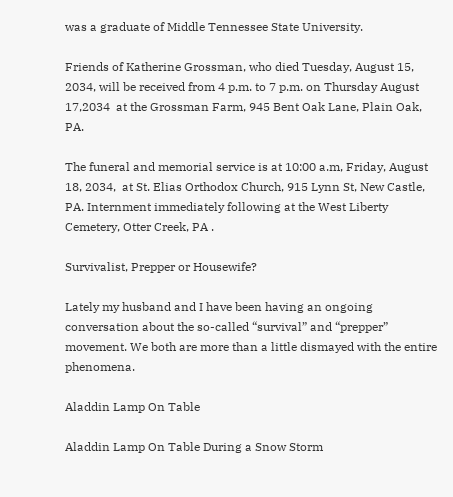was a graduate of Middle Tennessee State University.

Friends of Katherine Grossman, who died Tuesday, August 15, 2034, will be received from 4 p.m. to 7 p.m. on Thursday August 17,2034  at the Grossman Farm, 945 Bent Oak Lane, Plain Oak, PA.

The funeral and memorial service is at 10:00 a.m, Friday, August 18, 2034,  at St. Elias Orthodox Church, 915 Lynn St, New Castle, PA. Internment immediately following at the West Liberty Cemetery, Otter Creek, PA .

Survivalist, Prepper or Housewife?

Lately my husband and I have been having an ongoing conversation about the so-called “survival” and “prepper” movement. We both are more than a little dismayed with the entire phenomena.

Aladdin Lamp On Table

Aladdin Lamp On Table During a Snow Storm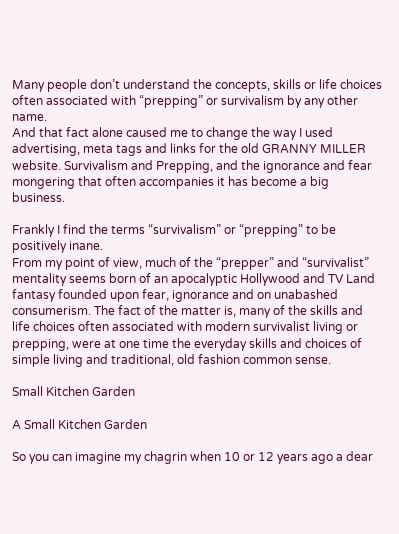Many people don’t understand the concepts, skills or life choices often associated with “prepping” or survivalism by any other name.
And that fact alone caused me to change the way I used advertising, meta tags and links for the old GRANNY MILLER website. Survivalism and Prepping, and the ignorance and fear mongering that often accompanies it has become a big business.

Frankly I find the terms “survivalism” or “prepping” to be positively inane.
From my point of view, much of the “prepper” and “survivalist” mentality seems born of an apocalyptic Hollywood and TV Land fantasy founded upon fear, ignorance and on unabashed consumerism. The fact of the matter is, many of the skills and life choices often associated with modern survivalist living or prepping, were at one time the everyday skills and choices of simple living and traditional, old fashion common sense.

Small Kitchen Garden

A Small Kitchen Garden

So you can imagine my chagrin when 10 or 12 years ago a dear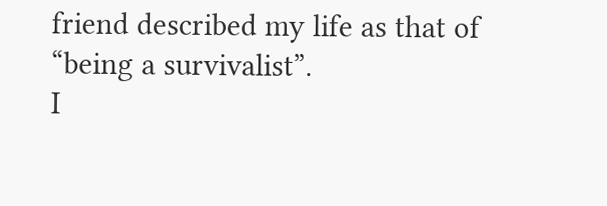friend described my life as that of “being a survivalist”.
I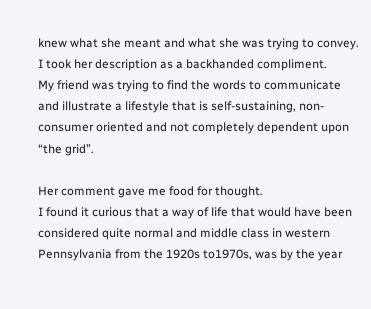knew what she meant and what she was trying to convey. I took her description as a backhanded compliment.
My friend was trying to find the words to communicate and illustrate a lifestyle that is self-sustaining, non-consumer oriented and not completely dependent upon “the grid”.

Her comment gave me food for thought.
I found it curious that a way of life that would have been considered quite normal and middle class in western Pennsylvania from the 1920s to1970s, was by the year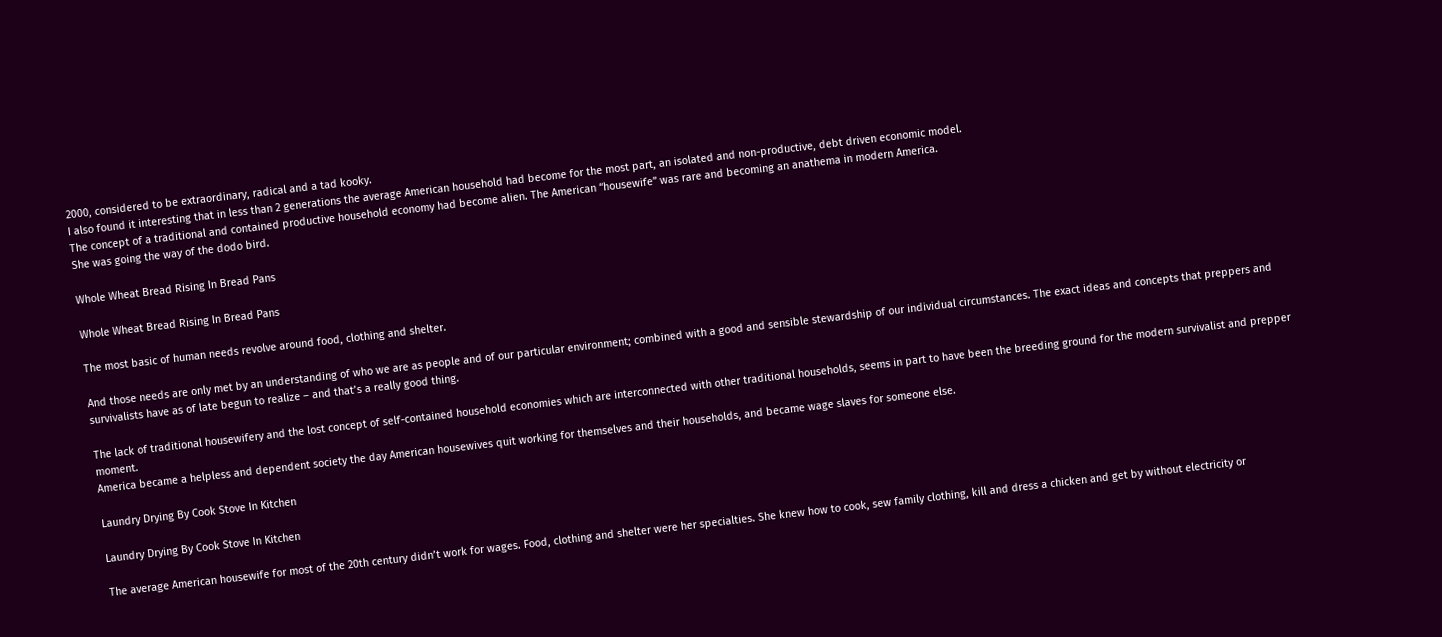2000, considered to be extraordinary, radical and a tad kooky.
I also found it interesting that in less than 2 generations the average American household had become for the most part, an isolated and non-productive, debt driven economic model.
The concept of a traditional and contained productive household economy had become alien. The American “housewife” was rare and becoming an anathema in modern America.
She was going the way of the dodo bird.

Whole Wheat Bread Rising In Bread Pans

Whole Wheat Bread Rising In Bread Pans

The most basic of human needs revolve around food, clothing and shelter.

And those needs are only met by an understanding of who we are as people and of our particular environment; combined with a good and sensible stewardship of our individual circumstances. The exact ideas and concepts that preppers and survivalists have as of late begun to realize – and that’s a really good thing.

The lack of traditional housewifery and the lost concept of self-contained household economies which are interconnected with other traditional households, seems in part to have been the breeding ground for the modern survivalist and prepper moment.
America became a helpless and dependent society the day American housewives quit working for themselves and their households, and became wage slaves for someone else.

Laundry Drying By Cook Stove In Kitchen

Laundry Drying By Cook Stove In Kitchen

The average American housewife for most of the 20th century didn’t work for wages. Food, clothing and shelter were her specialties. She knew how to cook, sew family clothing, kill and dress a chicken and get by without electricity or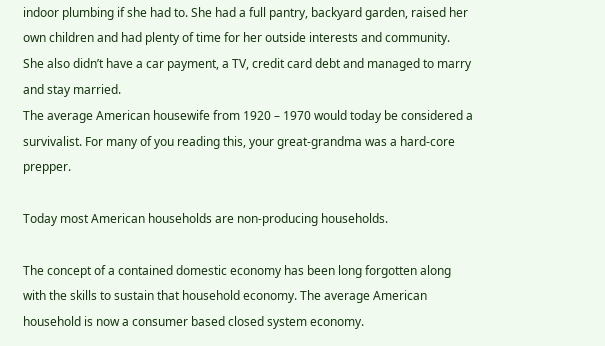indoor plumbing if she had to. She had a full pantry, backyard garden, raised her own children and had plenty of time for her outside interests and community. She also didn’t have a car payment, a TV, credit card debt and managed to marry and stay married.
The average American housewife from 1920 – 1970 would today be considered a survivalist. For many of you reading this, your great-grandma was a hard-core prepper.

Today most American households are non-producing households.

The concept of a contained domestic economy has been long forgotten along with the skills to sustain that household economy. The average American household is now a consumer based closed system economy.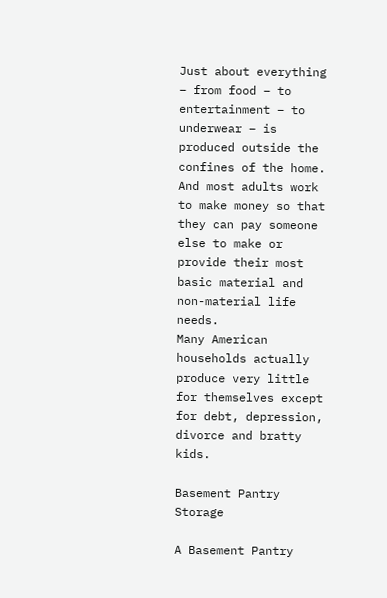Just about everything – from food – to entertainment – to underwear – is produced outside the confines of the home. And most adults work to make money so that they can pay someone else to make or provide their most basic material and non-material life needs.
Many American households actually produce very little for themselves except for debt, depression, divorce and bratty kids.

Basement Pantry Storage

A Basement Pantry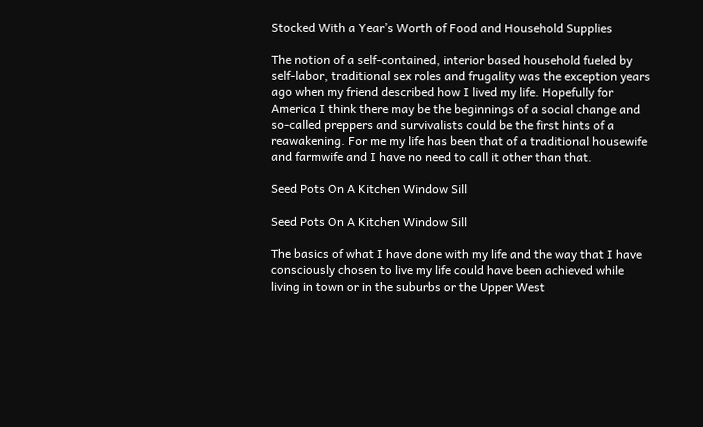Stocked With a Year’s Worth of Food and Household Supplies

The notion of a self-contained, interior based household fueled by self-labor, traditional sex roles and frugality was the exception years ago when my friend described how I lived my life. Hopefully for America I think there may be the beginnings of a social change and so-called preppers and survivalists could be the first hints of a reawakening. For me my life has been that of a traditional housewife and farmwife and I have no need to call it other than that.

Seed Pots On A Kitchen Window Sill

Seed Pots On A Kitchen Window Sill

The basics of what I have done with my life and the way that I have consciously chosen to live my life could have been achieved while living in town or in the suburbs or the Upper West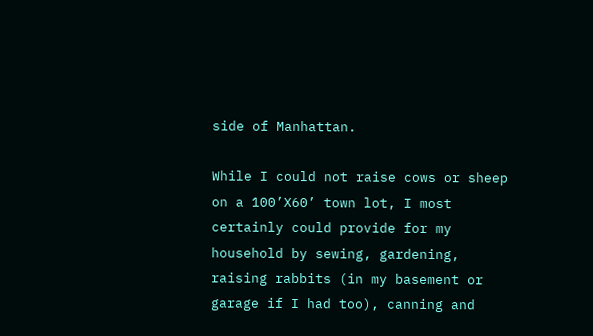side of Manhattan.

While I could not raise cows or sheep on a 100’X60’ town lot, I most certainly could provide for my household by sewing, gardening, raising rabbits (in my basement or garage if I had too), canning and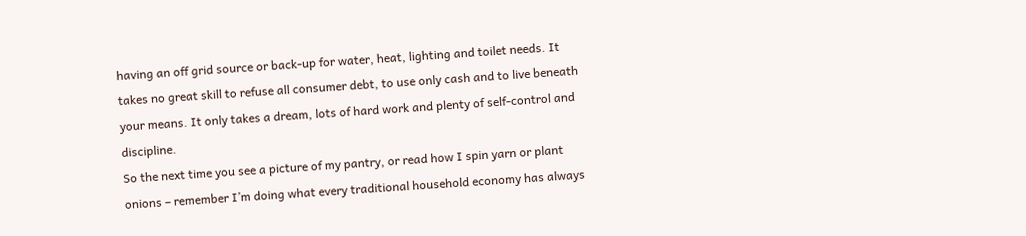having an off grid source or back-up for water, heat, lighting and toilet needs. It takes no great skill to refuse all consumer debt, to use only cash and to live beneath your means. It only takes a dream, lots of hard work and plenty of self-control and discipline.
So the next time you see a picture of my pantry, or read how I spin yarn or plant onions – remember I’m doing what every traditional household economy has always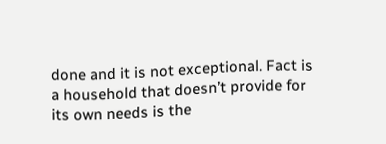done and it is not exceptional. Fact is a household that doesn’t provide for its own needs is the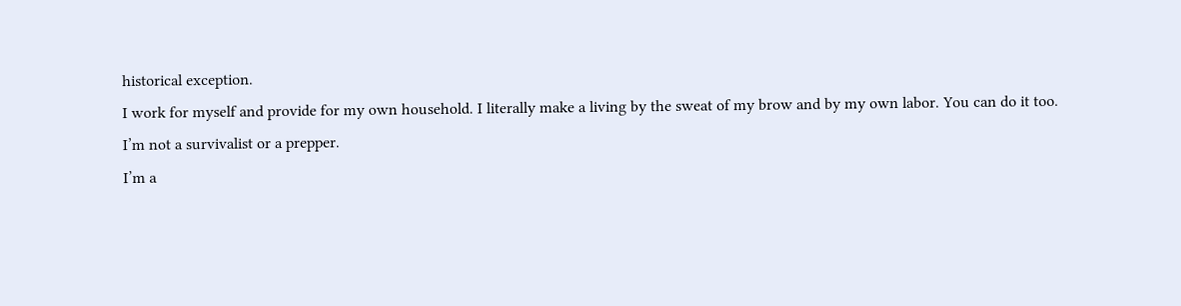historical exception.
I work for myself and provide for my own household. I literally make a living by the sweat of my brow and by my own labor. You can do it too.
I’m not a survivalist or a prepper.
I’m a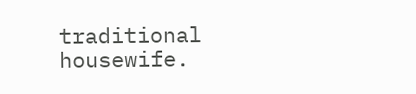traditional housewife.